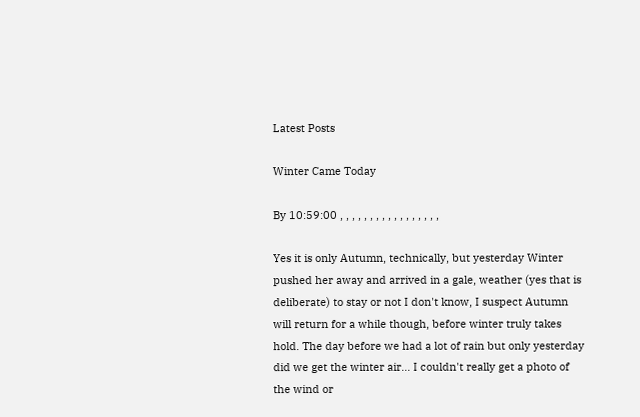Latest Posts

Winter Came Today

By 10:59:00 , , , , , , , , , , , , , , , , ,

Yes it is only Autumn, technically, but yesterday Winter pushed her away and arrived in a gale, weather (yes that is deliberate) to stay or not I don't know, I suspect Autumn will return for a while though, before winter truly takes hold. The day before we had a lot of rain but only yesterday did we get the winter air... I couldn't really get a photo of the wind or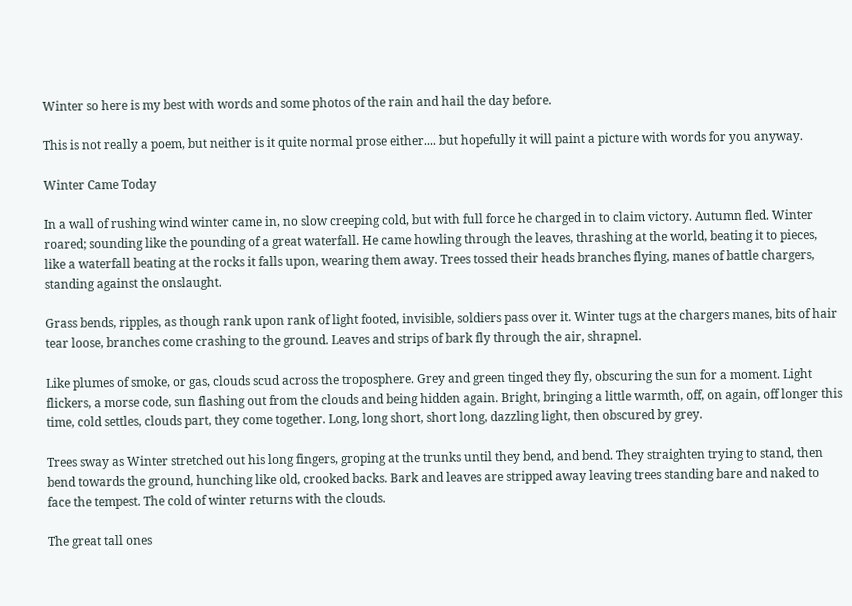Winter so here is my best with words and some photos of the rain and hail the day before.

This is not really a poem, but neither is it quite normal prose either.... but hopefully it will paint a picture with words for you anyway.

Winter Came Today

In a wall of rushing wind winter came in, no slow creeping cold, but with full force he charged in to claim victory. Autumn fled. Winter roared; sounding like the pounding of a great waterfall. He came howling through the leaves, thrashing at the world, beating it to pieces, like a waterfall beating at the rocks it falls upon, wearing them away. Trees tossed their heads branches flying, manes of battle chargers, standing against the onslaught.

Grass bends, ripples, as though rank upon rank of light footed, invisible, soldiers pass over it. Winter tugs at the chargers manes, bits of hair tear loose, branches come crashing to the ground. Leaves and strips of bark fly through the air, shrapnel.

Like plumes of smoke, or gas, clouds scud across the troposphere. Grey and green tinged they fly, obscuring the sun for a moment. Light flickers, a morse code, sun flashing out from the clouds and being hidden again. Bright, bringing a little warmth, off, on again, off longer this time, cold settles, clouds part, they come together. Long, long short, short long, dazzling light, then obscured by grey.

Trees sway as Winter stretched out his long fingers, groping at the trunks until they bend, and bend. They straighten trying to stand, then bend towards the ground, hunching like old, crooked backs. Bark and leaves are stripped away leaving trees standing bare and naked to face the tempest. The cold of winter returns with the clouds.

The great tall ones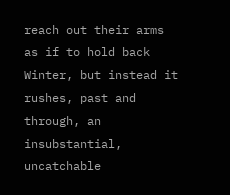reach out their arms as if to hold back Winter, but instead it rushes, past and through, an insubstantial, uncatchable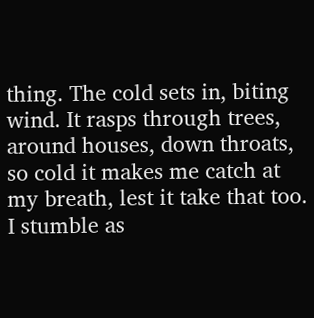thing. The cold sets in, biting wind. It rasps through trees, around houses, down throats, so cold it makes me catch at my breath, lest it take that too. I stumble as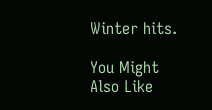Winter hits.

You Might Also Like